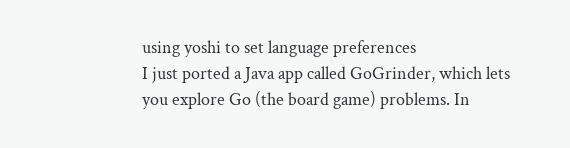using yoshi to set language preferences
I just ported a Java app called GoGrinder, which lets you explore Go (the board game) problems. In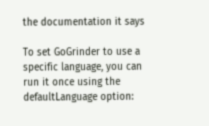the documentation it says

To set GoGrinder to use a specific language, you can run it once using the defaultLanguage option: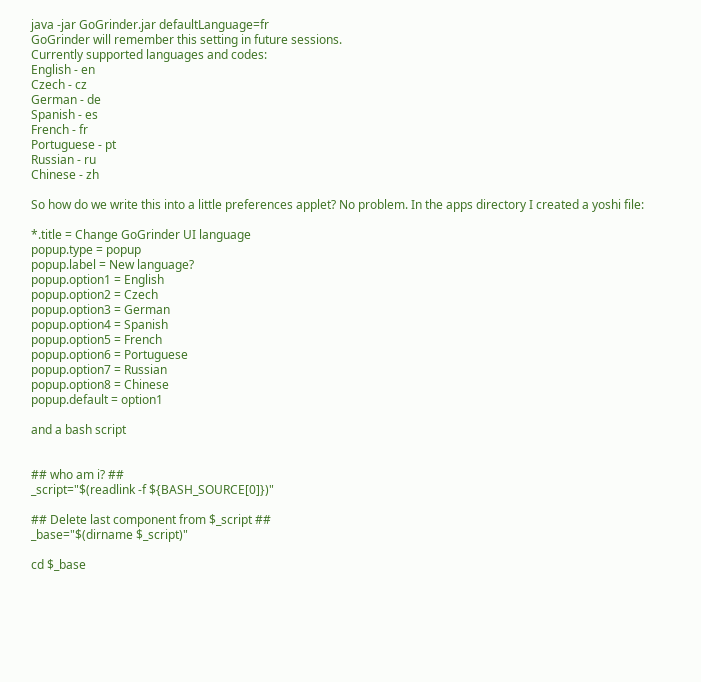java -jar GoGrinder.jar defaultLanguage=fr
GoGrinder will remember this setting in future sessions.
Currently supported languages and codes:
English - en
Czech - cz
German - de
Spanish - es
French - fr
Portuguese - pt
Russian - ru
Chinese - zh

So how do we write this into a little preferences applet? No problem. In the apps directory I created a yoshi file:

*.title = Change GoGrinder UI language
popup.type = popup
popup.label = New language?
popup.option1 = English
popup.option2 = Czech
popup.option3 = German
popup.option4 = Spanish
popup.option5 = French
popup.option6 = Portuguese
popup.option7 = Russian
popup.option8 = Chinese
popup.default = option1

and a bash script


## who am i? ##
_script="$(readlink -f ${BASH_SOURCE[0]})"

## Delete last component from $_script ##
_base="$(dirname $_script)"

cd $_base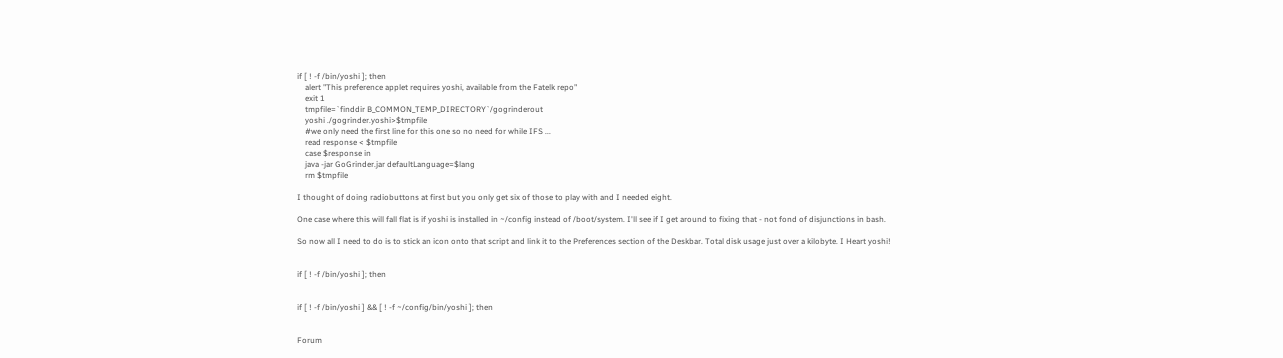if [ ! -f /bin/yoshi ]; then
    alert "This preference applet requires yoshi, available from the Fatelk repo"
    exit 1
    tmpfile=`finddir B_COMMON_TEMP_DIRECTORY`/gogrinderout
    yoshi ./gogrinder.yoshi>$tmpfile
    #we only need the first line for this one so no need for while IFS ...
    read response < $tmpfile
    case $response in
    java -jar GoGrinder.jar defaultLanguage=$lang
    rm $tmpfile

I thought of doing radiobuttons at first but you only get six of those to play with and I needed eight.

One case where this will fall flat is if yoshi is installed in ~/config instead of /boot/system. I'll see if I get around to fixing that - not fond of disjunctions in bash.

So now all I need to do is to stick an icon onto that script and link it to the Preferences section of the Deskbar. Total disk usage just over a kilobyte. I Heart yoshi!


if [ ! -f /bin/yoshi ]; then


if [ ! -f /bin/yoshi ] && [ ! -f ~/config/bin/yoshi ]; then


Forum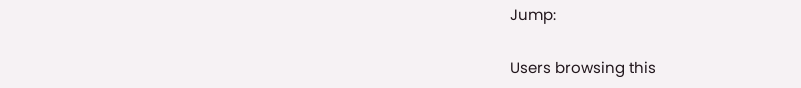Jump:

Users browsing this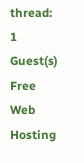thread: 1 Guest(s)
Free Web Hosting